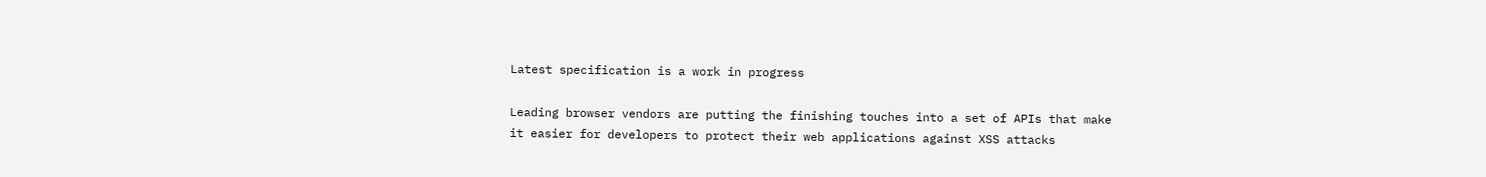Latest specification is a work in progress

Leading browser vendors are putting the finishing touches into a set of APIs that make it easier for developers to protect their web applications against XSS attacks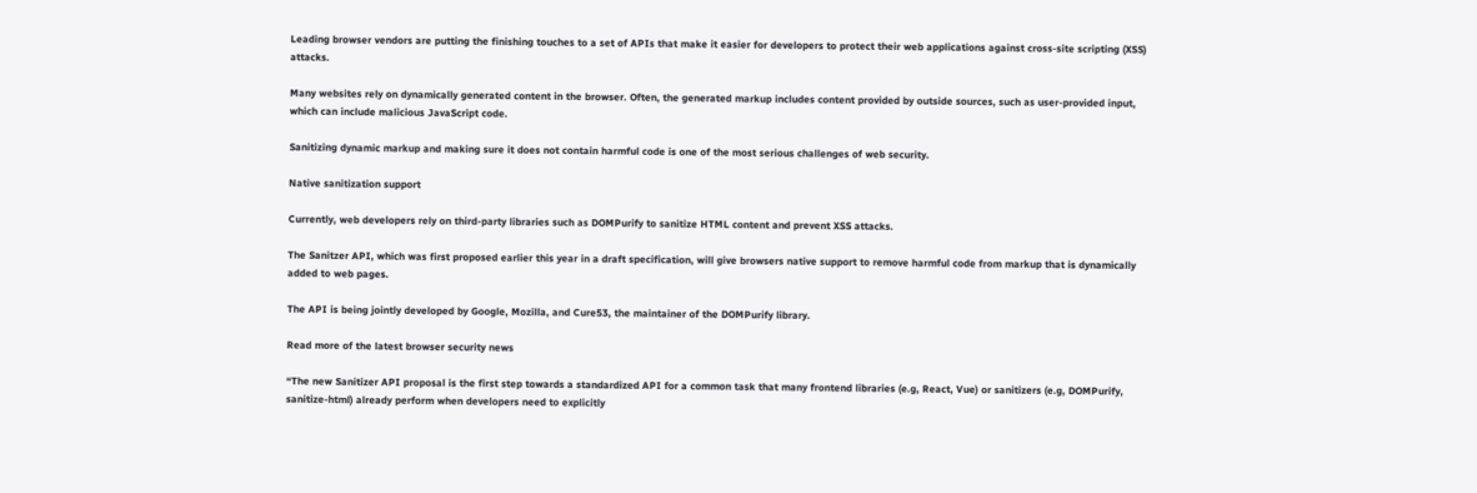Leading browser vendors are putting the finishing touches to a set of APIs that make it easier for developers to protect their web applications against cross-site scripting (XSS) attacks.

Many websites rely on dynamically generated content in the browser. Often, the generated markup includes content provided by outside sources, such as user-provided input, which can include malicious JavaScript code.

Sanitizing dynamic markup and making sure it does not contain harmful code is one of the most serious challenges of web security.

Native sanitization support

Currently, web developers rely on third-party libraries such as DOMPurify to sanitize HTML content and prevent XSS attacks.

The Sanitzer API, which was first proposed earlier this year in a draft specification, will give browsers native support to remove harmful code from markup that is dynamically added to web pages.

The API is being jointly developed by Google, Mozilla, and Cure53, the maintainer of the DOMPurify library.

Read more of the latest browser security news

“The new Sanitizer API proposal is the first step towards a standardized API for a common task that many frontend libraries (e.g, React, Vue) or sanitizers (e.g, DOMPurify, sanitize-html) already perform when developers need to explicitly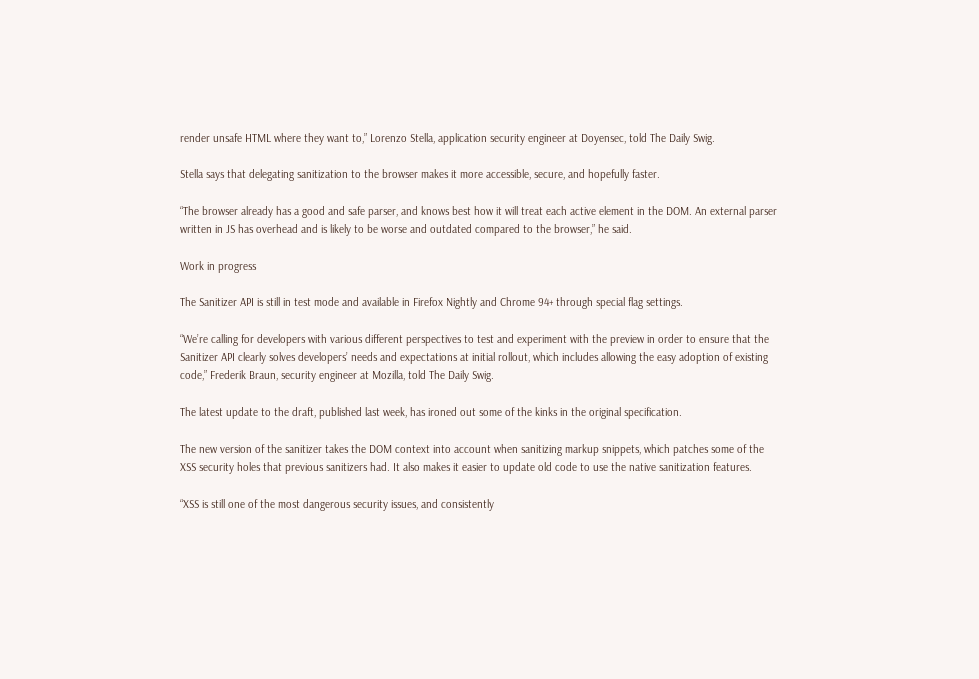render unsafe HTML where they want to,” Lorenzo Stella, application security engineer at Doyensec, told The Daily Swig.

Stella says that delegating sanitization to the browser makes it more accessible, secure, and hopefully faster.

“The browser already has a good and safe parser, and knows best how it will treat each active element in the DOM. An external parser written in JS has overhead and is likely to be worse and outdated compared to the browser,” he said.

Work in progress

The Sanitizer API is still in test mode and available in Firefox Nightly and Chrome 94+ through special flag settings.

“We’re calling for developers with various different perspectives to test and experiment with the preview in order to ensure that the Sanitizer API clearly solves developers’ needs and expectations at initial rollout, which includes allowing the easy adoption of existing code,” Frederik Braun, security engineer at Mozilla, told The Daily Swig.

The latest update to the draft, published last week, has ironed out some of the kinks in the original specification.

The new version of the sanitizer takes the DOM context into account when sanitizing markup snippets, which patches some of the XSS security holes that previous sanitizers had. It also makes it easier to update old code to use the native sanitization features.

“XSS is still one of the most dangerous security issues, and consistently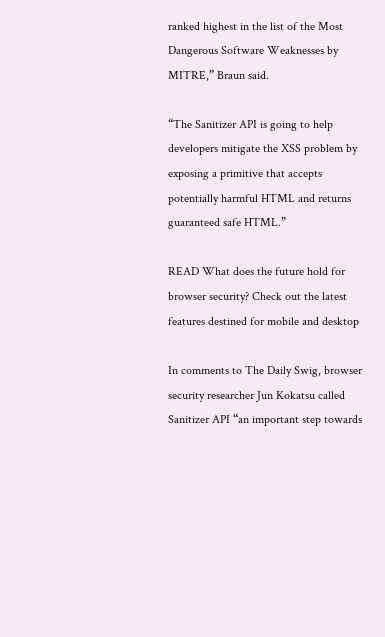ranked highest in the list of the Most Dangerous Software Weaknesses by MITRE,” Braun said.

“The Sanitizer API is going to help developers mitigate the XSS problem by exposing a primitive that accepts potentially harmful HTML and returns guaranteed safe HTML.”

READ What does the future hold for browser security? Check out the latest features destined for mobile and desktop

In comments to The Daily Swig, browser security researcher Jun Kokatsu called Sanitizer API “an important step towards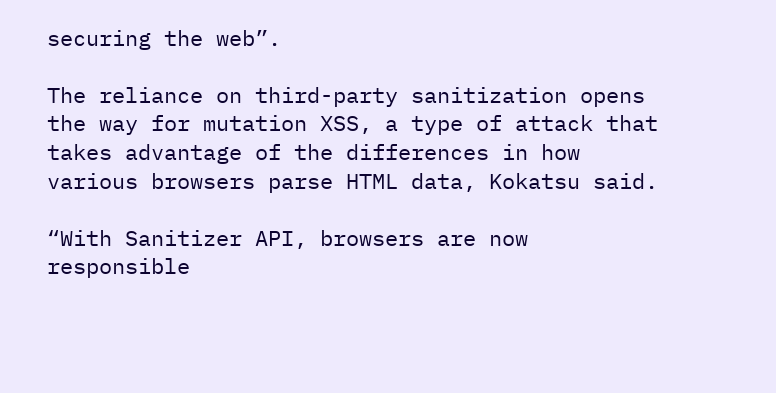securing the web”.

The reliance on third-party sanitization opens the way for mutation XSS, a type of attack that takes advantage of the differences in how various browsers parse HTML data, Kokatsu said.

“With Sanitizer API, browsers are now responsible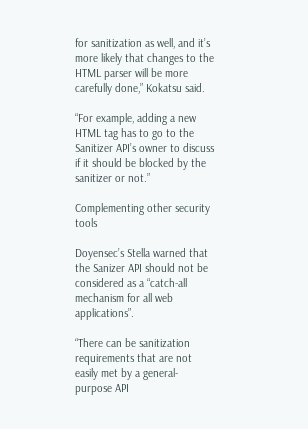for sanitization as well, and it’s more likely that changes to the HTML parser will be more carefully done,” Kokatsu said.

“For example, adding a new HTML tag has to go to the Sanitizer API’s owner to discuss if it should be blocked by the sanitizer or not.”

Complementing other security tools

Doyensec’s Stella warned that the Sanizer API should not be considered as a “catch-all mechanism for all web applications”.

“There can be sanitization requirements that are not easily met by a general-purpose API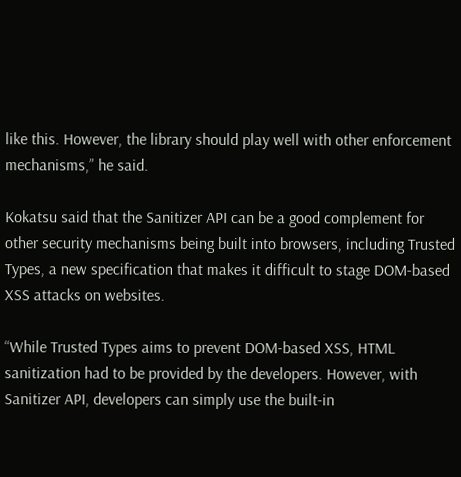like this. However, the library should play well with other enforcement mechanisms,” he said.

Kokatsu said that the Sanitizer API can be a good complement for other security mechanisms being built into browsers, including Trusted Types, a new specification that makes it difficult to stage DOM-based XSS attacks on websites.

“While Trusted Types aims to prevent DOM-based XSS, HTML sanitization had to be provided by the developers. However, with Sanitizer API, developers can simply use the built-in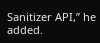Sanitizer API,” he added.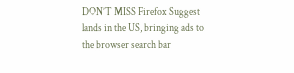DON’T MISS Firefox Suggest lands in the US, bringing ads to the browser search bar